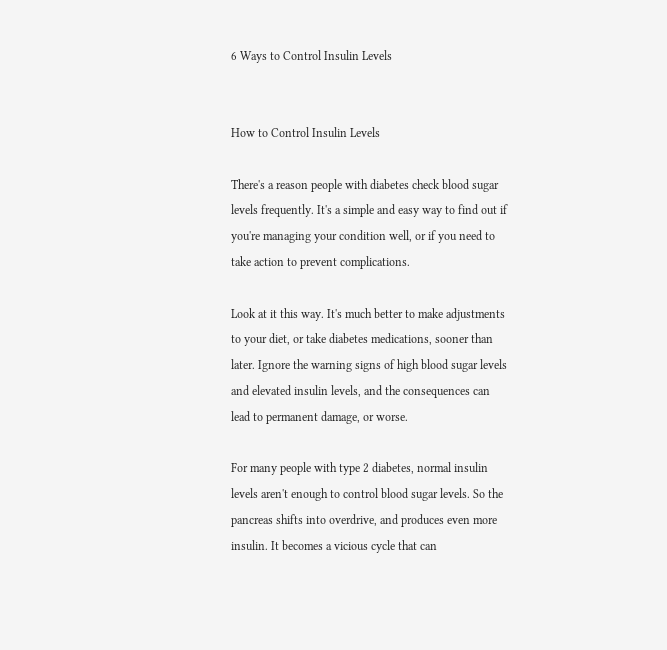6 Ways to Control Insulin Levels


How to Control Insulin Levels

There's a reason people with diabetes check blood sugar levels frequently. It's a simple and easy way to find out if you're managing your condition well, or if you need to take action to prevent complications.

Look at it this way. It's much better to make adjustments to your diet, or take diabetes medications, sooner than later. Ignore the warning signs of high blood sugar levels and elevated insulin levels, and the consequences can lead to permanent damage, or worse.

For many people with type 2 diabetes, normal insulin levels aren't enough to control blood sugar levels. So the pancreas shifts into overdrive, and produces even more insulin. It becomes a vicious cycle that can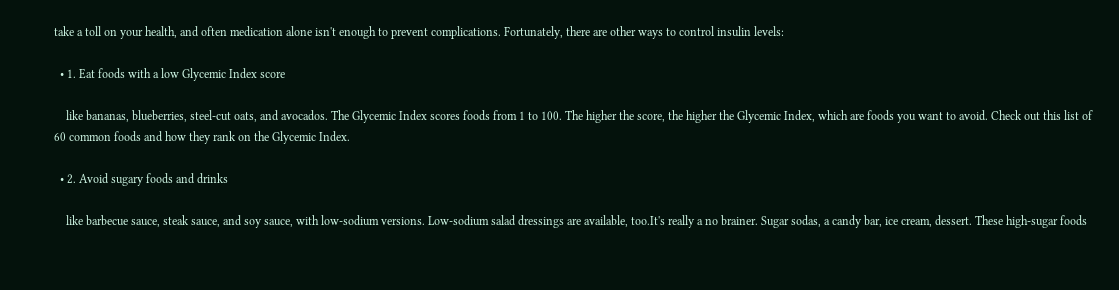take a toll on your health, and often medication alone isn't enough to prevent complications. Fortunately, there are other ways to control insulin levels:

  • 1. Eat foods with a low Glycemic Index score

    like bananas, blueberries, steel-cut oats, and avocados. The Glycemic Index scores foods from 1 to 100. The higher the score, the higher the Glycemic Index, which are foods you want to avoid. Check out this list of 60 common foods and how they rank on the Glycemic Index.

  • 2. Avoid sugary foods and drinks

    like barbecue sauce, steak sauce, and soy sauce, with low-sodium versions. Low-sodium salad dressings are available, too.It's really a no brainer. Sugar sodas, a candy bar, ice cream, dessert. These high-sugar foods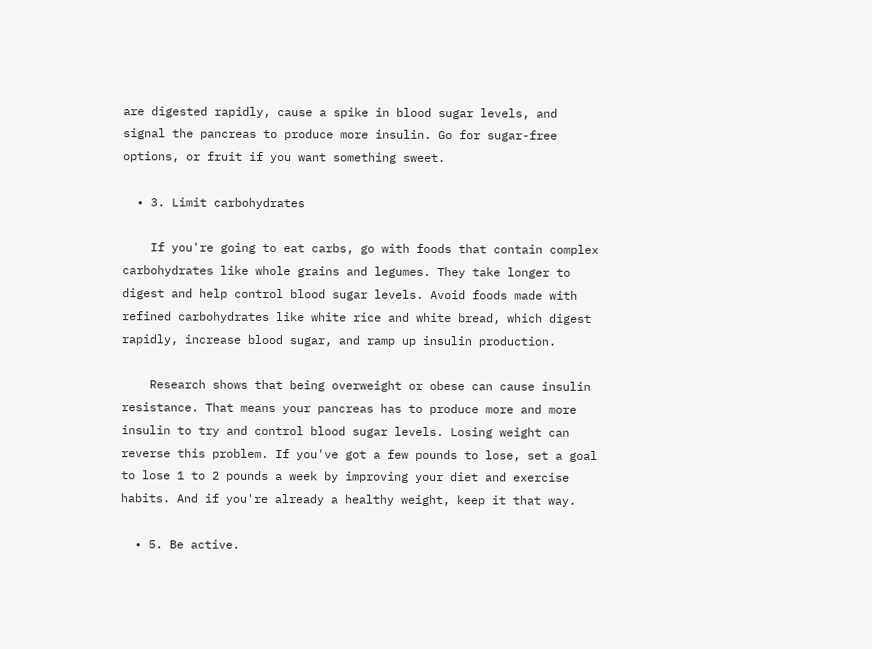are digested rapidly, cause a spike in blood sugar levels, and signal the pancreas to produce more insulin. Go for sugar-free options, or fruit if you want something sweet.

  • 3. Limit carbohydrates

    If you're going to eat carbs, go with foods that contain complex carbohydrates like whole grains and legumes. They take longer to digest and help control blood sugar levels. Avoid foods made with refined carbohydrates like white rice and white bread, which digest rapidly, increase blood sugar, and ramp up insulin production.

    Research shows that being overweight or obese can cause insulin resistance. That means your pancreas has to produce more and more insulin to try and control blood sugar levels. Losing weight can reverse this problem. If you've got a few pounds to lose, set a goal to lose 1 to 2 pounds a week by improving your diet and exercise habits. And if you're already a healthy weight, keep it that way.

  • 5. Be active.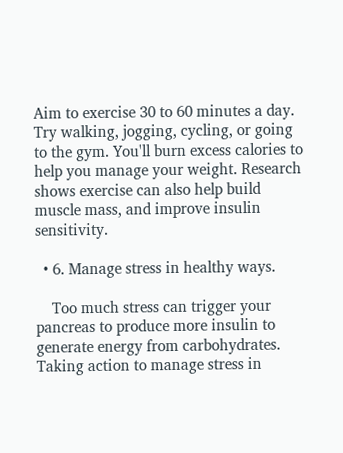Aim to exercise 30 to 60 minutes a day. Try walking, jogging, cycling, or going to the gym. You'll burn excess calories to help you manage your weight. Research shows exercise can also help build muscle mass, and improve insulin sensitivity.

  • 6. Manage stress in healthy ways.

    Too much stress can trigger your pancreas to produce more insulin to generate energy from carbohydrates. Taking action to manage stress in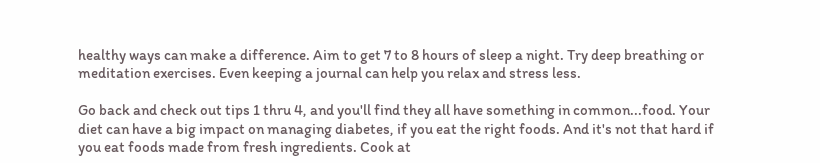healthy ways can make a difference. Aim to get 7 to 8 hours of sleep a night. Try deep breathing or meditation exercises. Even keeping a journal can help you relax and stress less.

Go back and check out tips 1 thru 4, and you'll find they all have something in common...food. Your diet can have a big impact on managing diabetes, if you eat the right foods. And it's not that hard if you eat foods made from fresh ingredients. Cook at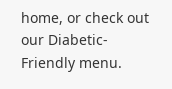home, or check out our Diabetic-Friendly menu.